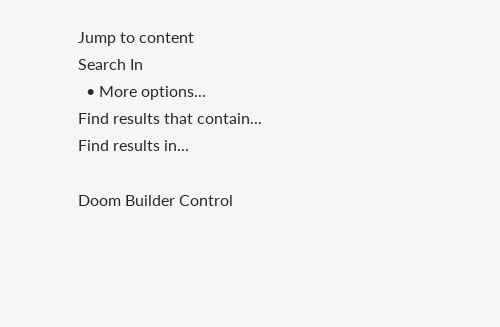Jump to content
Search In
  • More options...
Find results that contain...
Find results in...

Doom Builder Control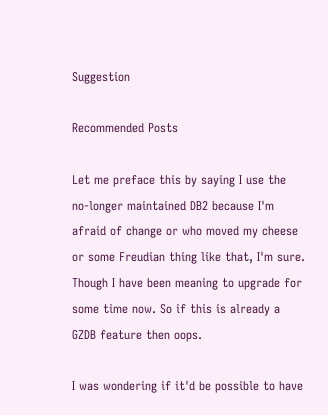Suggestion

Recommended Posts

Let me preface this by saying I use the no-longer maintained DB2 because I'm afraid of change or who moved my cheese or some Freudian thing like that, I'm sure. Though I have been meaning to upgrade for some time now. So if this is already a GZDB feature then oops.

I was wondering if it'd be possible to have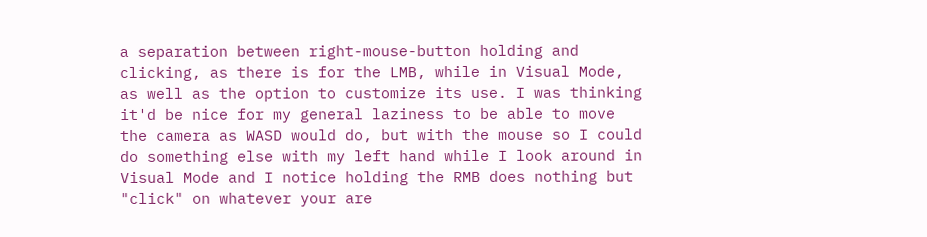a separation between right-mouse-button holding and clicking, as there is for the LMB, while in Visual Mode, as well as the option to customize its use. I was thinking it'd be nice for my general laziness to be able to move the camera as WASD would do, but with the mouse so I could do something else with my left hand while I look around in Visual Mode and I notice holding the RMB does nothing but "click" on whatever your are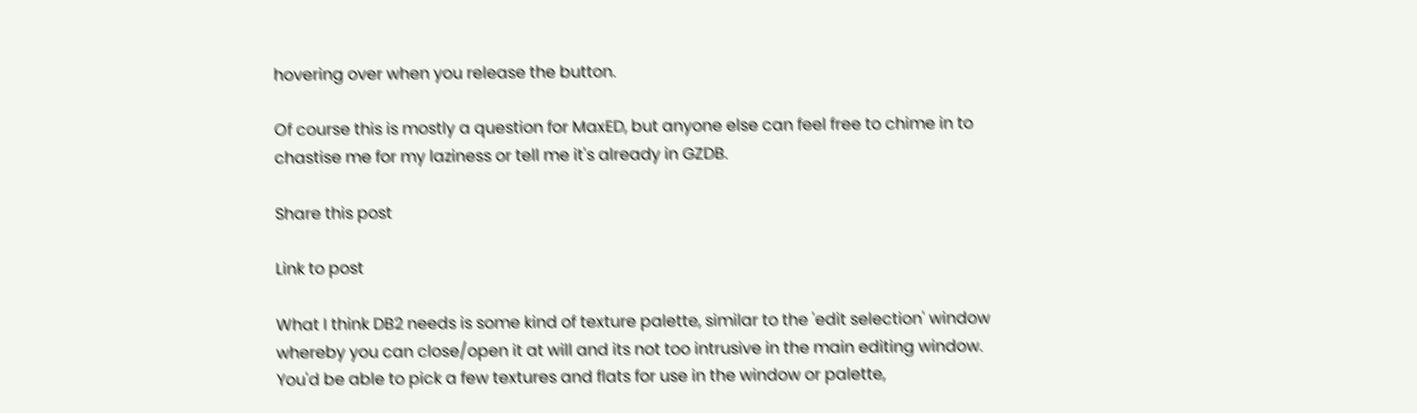hovering over when you release the button.

Of course this is mostly a question for MaxED, but anyone else can feel free to chime in to chastise me for my laziness or tell me it's already in GZDB.

Share this post

Link to post

What I think DB2 needs is some kind of texture palette, similar to the 'edit selection' window whereby you can close/open it at will and its not too intrusive in the main editing window. You'd be able to pick a few textures and flats for use in the window or palette,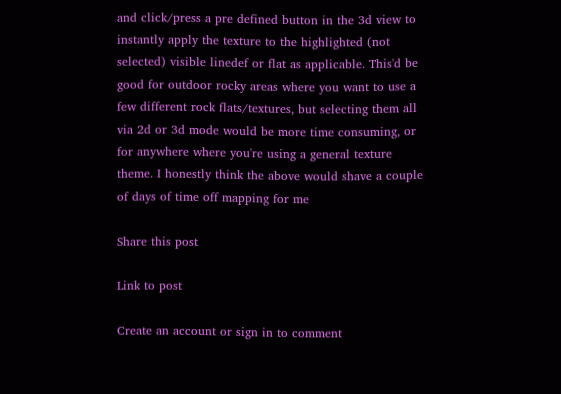and click/press a pre defined button in the 3d view to instantly apply the texture to the highlighted (not selected) visible linedef or flat as applicable. This'd be good for outdoor rocky areas where you want to use a few different rock flats/textures, but selecting them all via 2d or 3d mode would be more time consuming, or for anywhere where you're using a general texture theme. I honestly think the above would shave a couple of days of time off mapping for me

Share this post

Link to post

Create an account or sign in to comment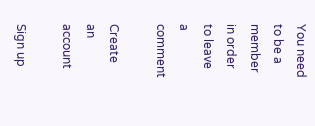You need to be a member in order to leave a comment

Create an account

Sign up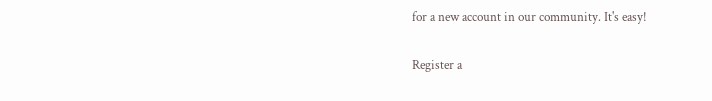for a new account in our community. It's easy!

Register a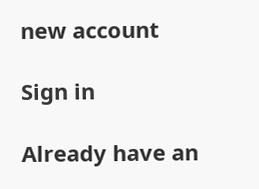new account

Sign in

Already have an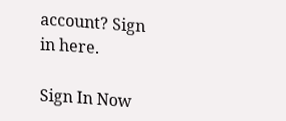account? Sign in here.

Sign In Now